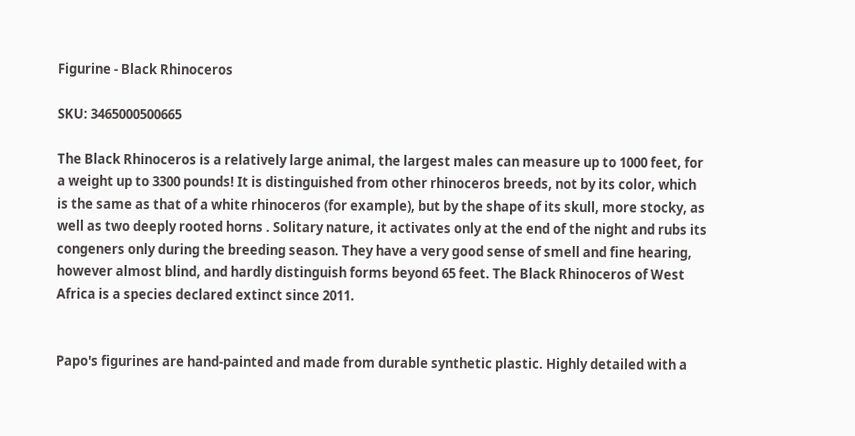Figurine - Black Rhinoceros

SKU: 3465000500665

The Black Rhinoceros is a relatively large animal, the largest males can measure up to 1000 feet, for a weight up to 3300 pounds! It is distinguished from other rhinoceros breeds, not by its color, which is the same as that of a white rhinoceros (for example), but by the shape of its skull, more stocky, as well as two deeply rooted horns . Solitary nature, it activates only at the end of the night and rubs its congeners only during the breeding season. They have a very good sense of smell and fine hearing, however almost blind, and hardly distinguish forms beyond 65 feet. The Black Rhinoceros of West Africa is a species declared extinct since 2011.


Papo's figurines are hand-painted and made from durable synthetic plastic. Highly detailed with a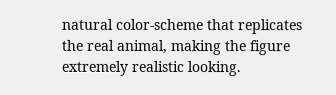natural color-scheme that replicates the real animal, making the figure extremely realistic looking.